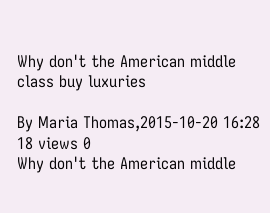Why don't the American middle class buy luxuries

By Maria Thomas,2015-10-20 16:28
18 views 0
Why don't the American middle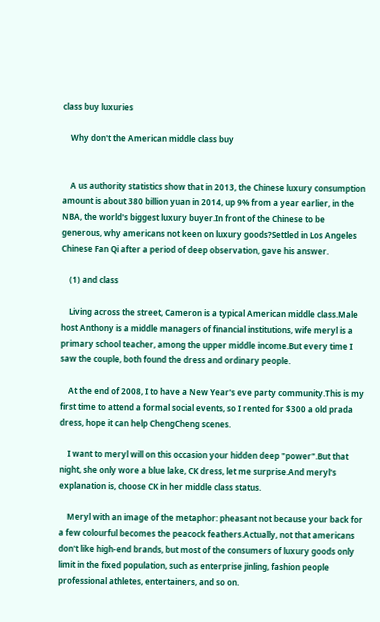class buy luxuries

    Why don't the American middle class buy


    A us authority statistics show that in 2013, the Chinese luxury consumption amount is about 380 billion yuan in 2014, up 9% from a year earlier, in the NBA, the world's biggest luxury buyer.In front of the Chinese to be generous, why americans not keen on luxury goods?Settled in Los Angeles Chinese Fan Qi after a period of deep observation, gave his answer.

    (1) and class

    Living across the street, Cameron is a typical American middle class.Male host Anthony is a middle managers of financial institutions, wife meryl is a primary school teacher, among the upper middle income.But every time I saw the couple, both found the dress and ordinary people.

    At the end of 2008, I to have a New Year's eve party community.This is my first time to attend a formal social events, so I rented for $300 a old prada dress, hope it can help ChengCheng scenes.

    I want to meryl will on this occasion your hidden deep "power".But that night, she only wore a blue lake, CK dress, let me surprise.And meryl's explanation is, choose CK in her middle class status.

    Meryl with an image of the metaphor: pheasant not because your back for a few colourful becomes the peacock feathers.Actually, not that americans don't like high-end brands, but most of the consumers of luxury goods only limit in the fixed population, such as enterprise jinling, fashion people professional athletes, entertainers, and so on.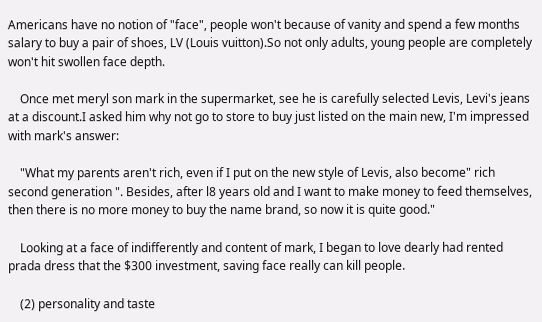Americans have no notion of "face", people won't because of vanity and spend a few months salary to buy a pair of shoes, LV (Louis vuitton).So not only adults, young people are completely won't hit swollen face depth.

    Once met meryl son mark in the supermarket, see he is carefully selected Levis, Levi's jeans at a discount.I asked him why not go to store to buy just listed on the main new, I'm impressed with mark's answer:

    "What my parents aren't rich, even if I put on the new style of Levis, also become" rich second generation ". Besides, after l8 years old and I want to make money to feed themselves, then there is no more money to buy the name brand, so now it is quite good."

    Looking at a face of indifferently and content of mark, I began to love dearly had rented prada dress that the $300 investment, saving face really can kill people.

    (2) personality and taste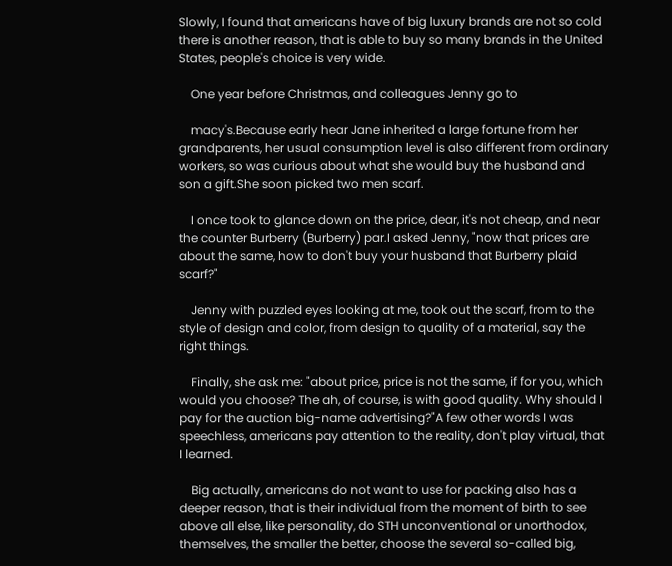Slowly, I found that americans have of big luxury brands are not so cold there is another reason, that is able to buy so many brands in the United States, people's choice is very wide.

    One year before Christmas, and colleagues Jenny go to

    macy's.Because early hear Jane inherited a large fortune from her grandparents, her usual consumption level is also different from ordinary workers, so was curious about what she would buy the husband and son a gift.She soon picked two men scarf.

    I once took to glance down on the price, dear, it's not cheap, and near the counter Burberry (Burberry) par.I asked Jenny, "now that prices are about the same, how to don't buy your husband that Burberry plaid scarf?"

    Jenny with puzzled eyes looking at me, took out the scarf, from to the style of design and color, from design to quality of a material, say the right things.

    Finally, she ask me: "about price, price is not the same, if for you, which would you choose? The ah, of course, is with good quality. Why should I pay for the auction big-name advertising?"A few other words I was speechless, americans pay attention to the reality, don't play virtual, that I learned.

    Big actually, americans do not want to use for packing also has a deeper reason, that is their individual from the moment of birth to see above all else, like personality, do STH unconventional or unorthodox, themselves, the smaller the better, choose the several so-called big,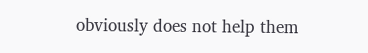obviously does not help them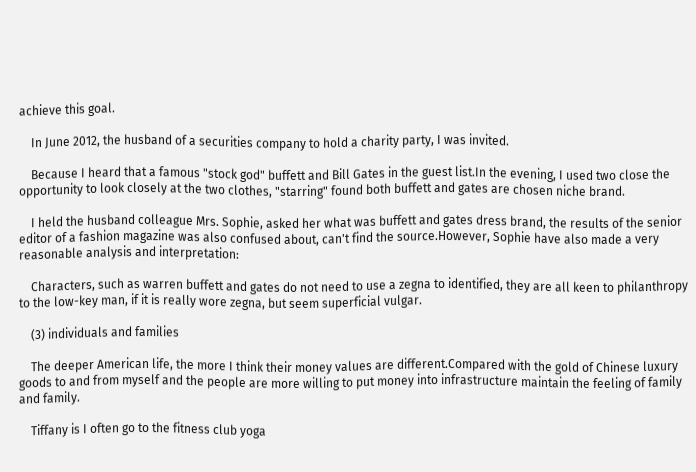achieve this goal.

    In June 2012, the husband of a securities company to hold a charity party, I was invited.

    Because I heard that a famous "stock god" buffett and Bill Gates in the guest list.In the evening, I used two close the opportunity to look closely at the two clothes, "starring" found both buffett and gates are chosen niche brand.

    I held the husband colleague Mrs. Sophie, asked her what was buffett and gates dress brand, the results of the senior editor of a fashion magazine was also confused about, can't find the source.However, Sophie have also made a very reasonable analysis and interpretation:

    Characters, such as warren buffett and gates do not need to use a zegna to identified, they are all keen to philanthropy to the low-key man, if it is really wore zegna, but seem superficial vulgar.

    (3) individuals and families

    The deeper American life, the more I think their money values are different.Compared with the gold of Chinese luxury goods to and from myself and the people are more willing to put money into infrastructure maintain the feeling of family and family.

    Tiffany is I often go to the fitness club yoga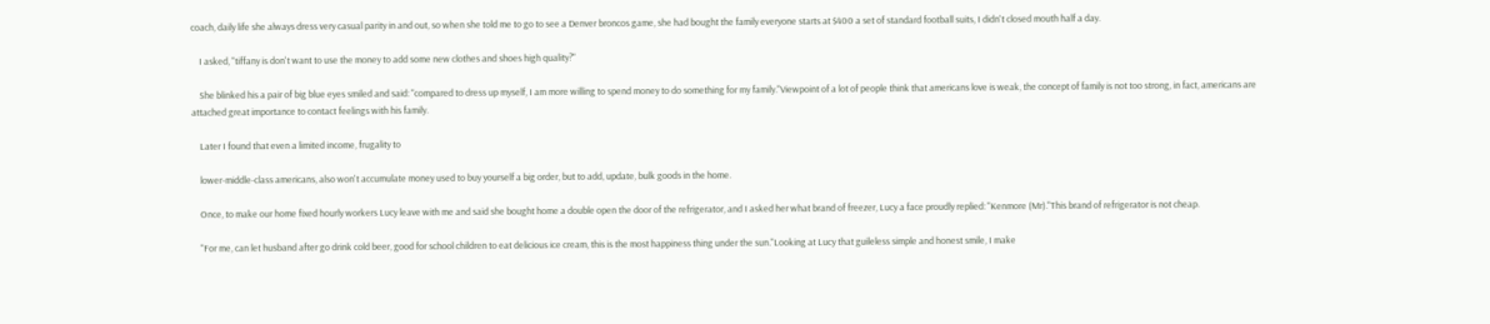coach, daily life she always dress very casual parity in and out, so when she told me to go to see a Denver broncos game, she had bought the family everyone starts at $400 a set of standard football suits, I didn't closed mouth half a day.

    I asked, "tiffany is don't want to use the money to add some new clothes and shoes high quality?"

    She blinked his a pair of big blue eyes smiled and said: "compared to dress up myself, I am more willing to spend money to do something for my family."Viewpoint of a lot of people think that americans love is weak, the concept of family is not too strong, in fact, americans are attached great importance to contact feelings with his family.

    Later I found that even a limited income, frugality to

    lower-middle-class americans, also won't accumulate money used to buy yourself a big order, but to add, update, bulk goods in the home.

    Once, to make our home fixed hourly workers Lucy leave with me and said she bought home a double open the door of the refrigerator, and I asked her what brand of freezer, Lucy a face proudly replied: "Kenmore (Mr)."This brand of refrigerator is not cheap.

    "For me, can let husband after go drink cold beer, good for school children to eat delicious ice cream, this is the most happiness thing under the sun."Looking at Lucy that guileless simple and honest smile, I make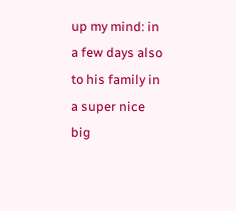up my mind: in a few days also to his family in a super nice big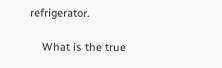refrigerator.

    What is the true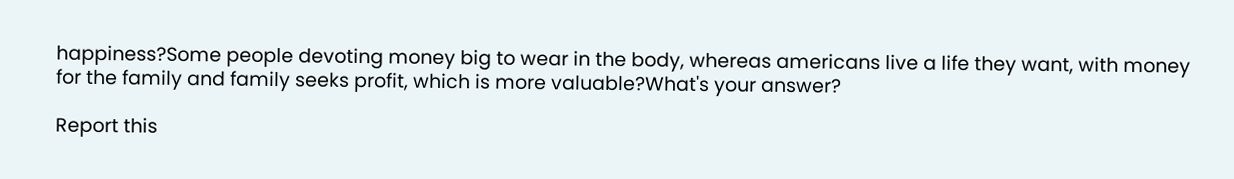happiness?Some people devoting money big to wear in the body, whereas americans live a life they want, with money for the family and family seeks profit, which is more valuable?What's your answer?

Report this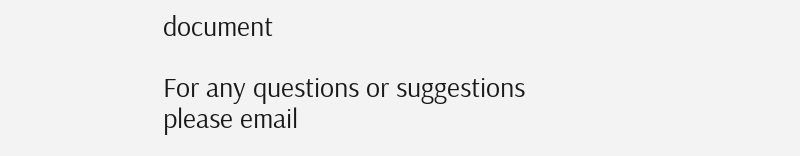document

For any questions or suggestions please email